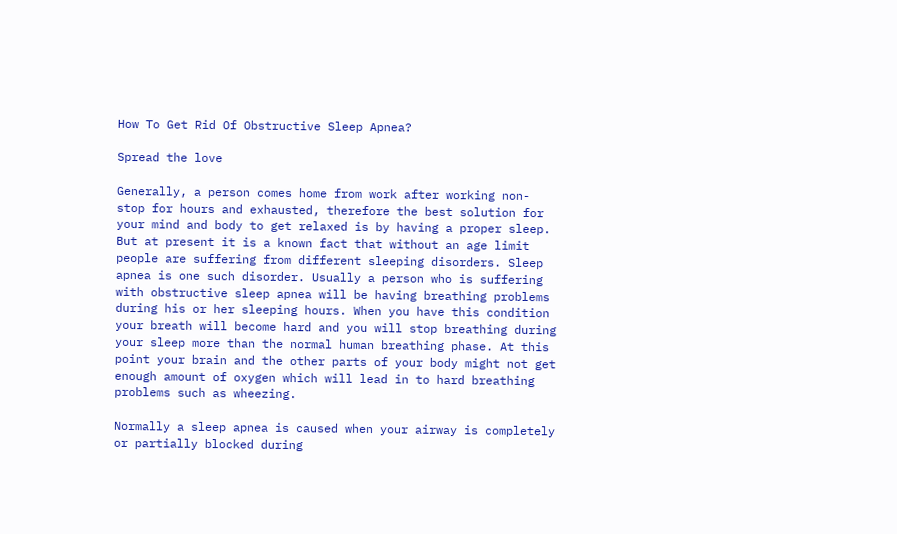How To Get Rid Of Obstructive Sleep Apnea?

Spread the love

Generally, a person comes home from work after working non- stop for hours and exhausted, therefore the best solution for your mind and body to get relaxed is by having a proper sleep. But at present it is a known fact that without an age limit people are suffering from different sleeping disorders. Sleep apnea is one such disorder. Usually a person who is suffering with obstructive sleep apnea will be having breathing problems during his or her sleeping hours. When you have this condition your breath will become hard and you will stop breathing during your sleep more than the normal human breathing phase. At this point your brain and the other parts of your body might not get enough amount of oxygen which will lead in to hard breathing problems such as wheezing.

Normally a sleep apnea is caused when your airway is completely or partially blocked during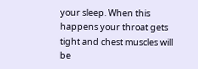your sleep. When this happens your throat gets tight and chest muscles will be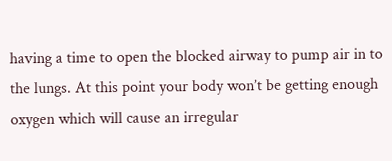having a time to open the blocked airway to pump air in to the lungs. At this point your body won’t be getting enough oxygen which will cause an irregular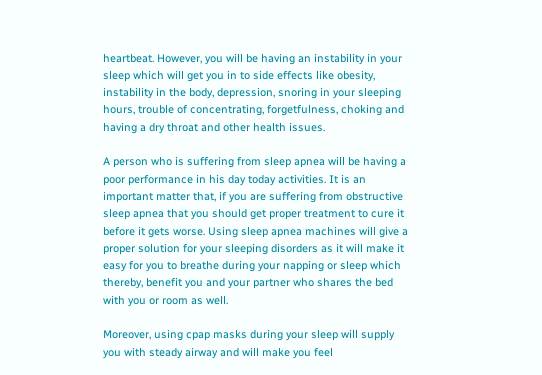heartbeat. However, you will be having an instability in your sleep which will get you in to side effects like obesity, instability in the body, depression, snoring in your sleeping hours, trouble of concentrating, forgetfulness, choking and having a dry throat and other health issues.

A person who is suffering from sleep apnea will be having a poor performance in his day today activities. It is an important matter that, if you are suffering from obstructive sleep apnea that you should get proper treatment to cure it before it gets worse. Using sleep apnea machines will give a proper solution for your sleeping disorders as it will make it easy for you to breathe during your napping or sleep which thereby, benefit you and your partner who shares the bed with you or room as well.

Moreover, using cpap masks during your sleep will supply you with steady airway and will make you feel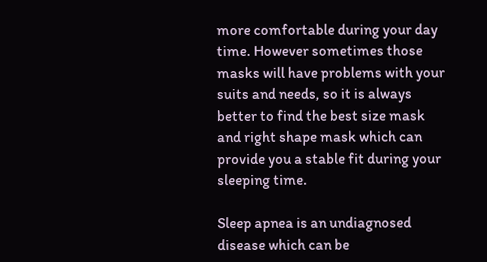more comfortable during your day time. However sometimes those masks will have problems with your suits and needs, so it is always better to find the best size mask and right shape mask which can provide you a stable fit during your sleeping time.

Sleep apnea is an undiagnosed disease which can be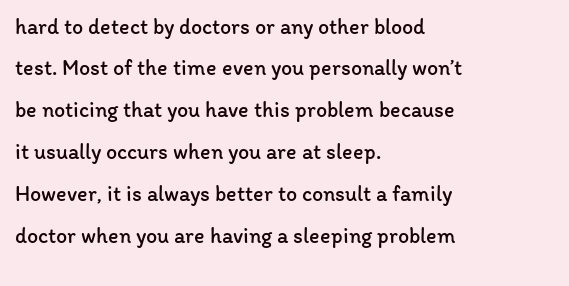hard to detect by doctors or any other blood test. Most of the time even you personally won’t be noticing that you have this problem because it usually occurs when you are at sleep. However, it is always better to consult a family doctor when you are having a sleeping problem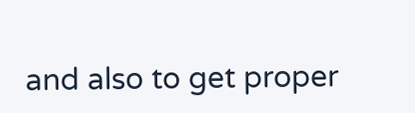and also to get proper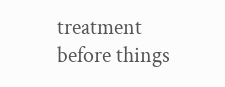treatment before things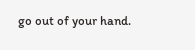go out of your hand.